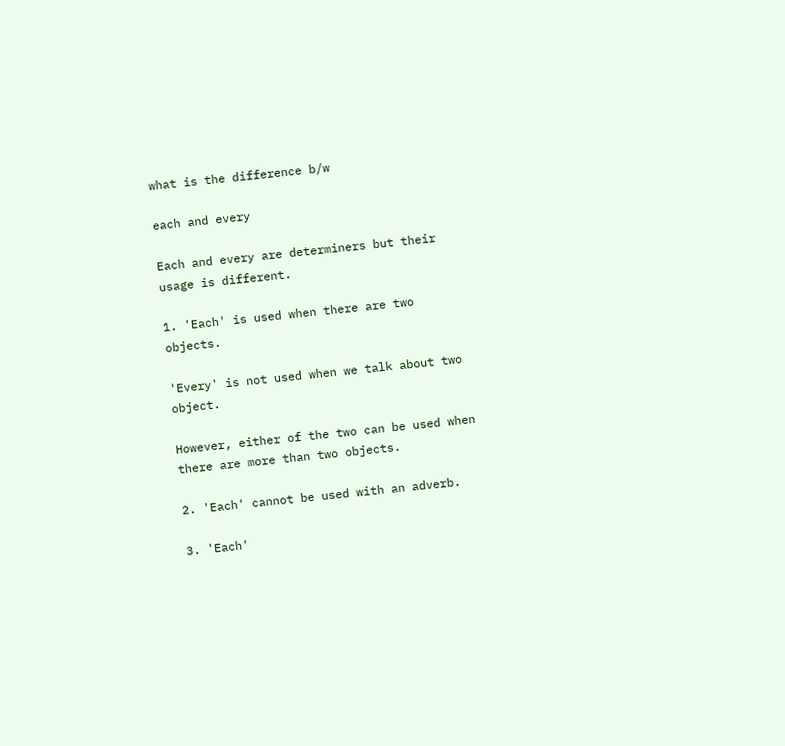what is the difference b/w

each and every

Each and every are determiners but their usage is different.

1. 'Each' is used when there are two objects.

'Every' is not used when we talk about two object.

However, either of the two can be used when there are more than two objects.

2. 'Each' cannot be used with an adverb.

3. 'Each'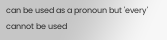can be used as a pronoun but 'every' cannot be used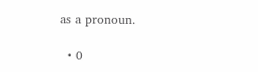as a pronoun.

  • 0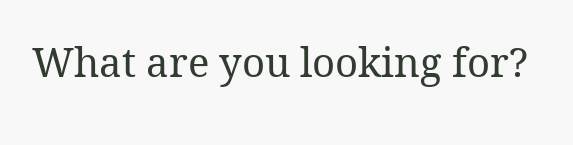What are you looking for?